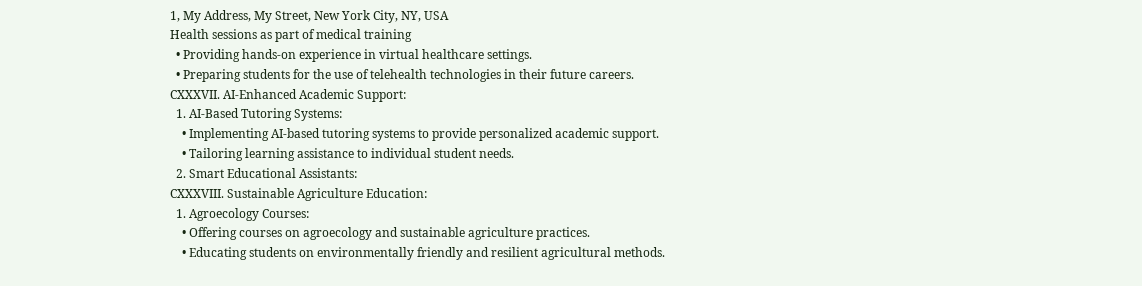1, My Address, My Street, New York City, NY, USA
Health sessions as part of medical training
  • Providing hands-on experience in virtual healthcare settings.
  • Preparing students for the use of telehealth technologies in their future careers.
CXXXVII. AI-Enhanced Academic Support:
  1. AI-Based Tutoring Systems:
    • Implementing AI-based tutoring systems to provide personalized academic support.
    • Tailoring learning assistance to individual student needs.
  2. Smart Educational Assistants:
CXXXVIII. Sustainable Agriculture Education:
  1. Agroecology Courses:
    • Offering courses on agroecology and sustainable agriculture practices.
    • Educating students on environmentally friendly and resilient agricultural methods.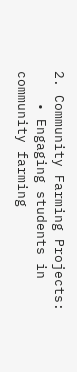2. Community Farming Projects:
    • Engaging students in community farming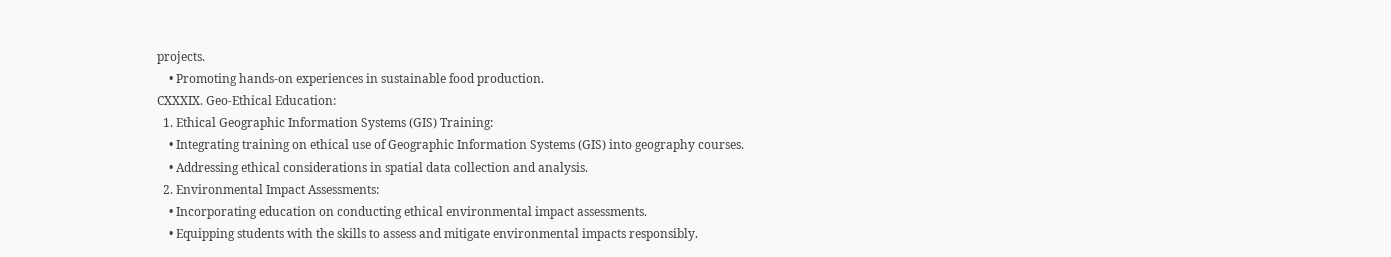projects.
    • Promoting hands-on experiences in sustainable food production.
CXXXIX. Geo-Ethical Education:
  1. Ethical Geographic Information Systems (GIS) Training:
    • Integrating training on ethical use of Geographic Information Systems (GIS) into geography courses.
    • Addressing ethical considerations in spatial data collection and analysis.
  2. Environmental Impact Assessments:
    • Incorporating education on conducting ethical environmental impact assessments.
    • Equipping students with the skills to assess and mitigate environmental impacts responsibly.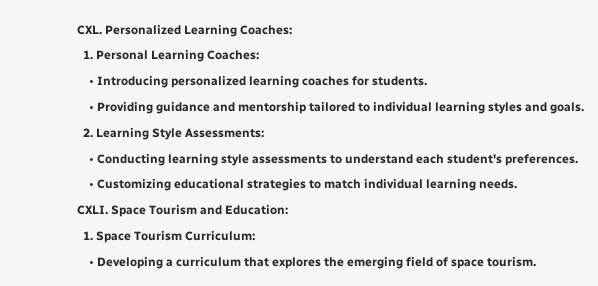CXL. Personalized Learning Coaches:
  1. Personal Learning Coaches:
    • Introducing personalized learning coaches for students.
    • Providing guidance and mentorship tailored to individual learning styles and goals.
  2. Learning Style Assessments:
    • Conducting learning style assessments to understand each student's preferences.
    • Customizing educational strategies to match individual learning needs.
CXLI. Space Tourism and Education:
  1. Space Tourism Curriculum:
    • Developing a curriculum that explores the emerging field of space tourism.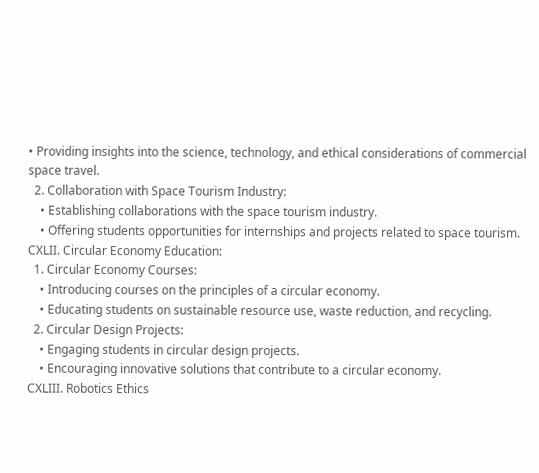• Providing insights into the science, technology, and ethical considerations of commercial space travel.
  2. Collaboration with Space Tourism Industry:
    • Establishing collaborations with the space tourism industry.
    • Offering students opportunities for internships and projects related to space tourism.
CXLII. Circular Economy Education:
  1. Circular Economy Courses:
    • Introducing courses on the principles of a circular economy.
    • Educating students on sustainable resource use, waste reduction, and recycling.
  2. Circular Design Projects:
    • Engaging students in circular design projects.
    • Encouraging innovative solutions that contribute to a circular economy.
CXLIII. Robotics Ethics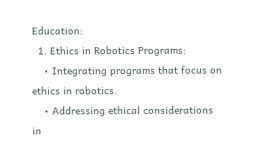Education:
  1. Ethics in Robotics Programs:
    • Integrating programs that focus on ethics in robotics.
    • Addressing ethical considerations in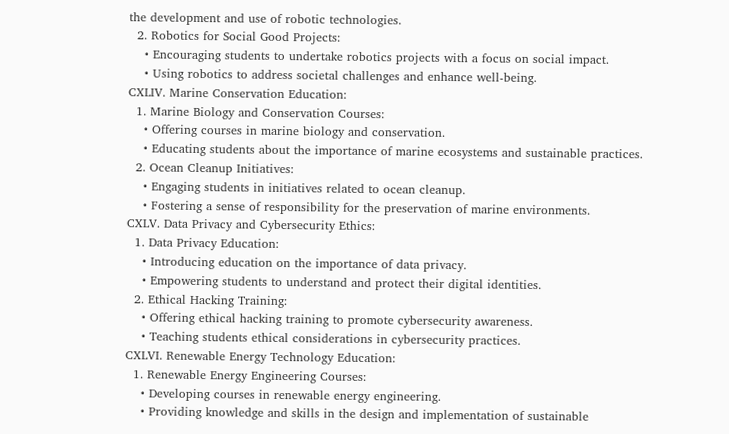the development and use of robotic technologies.
  2. Robotics for Social Good Projects:
    • Encouraging students to undertake robotics projects with a focus on social impact.
    • Using robotics to address societal challenges and enhance well-being.
CXLIV. Marine Conservation Education:
  1. Marine Biology and Conservation Courses:
    • Offering courses in marine biology and conservation.
    • Educating students about the importance of marine ecosystems and sustainable practices.
  2. Ocean Cleanup Initiatives:
    • Engaging students in initiatives related to ocean cleanup.
    • Fostering a sense of responsibility for the preservation of marine environments.
CXLV. Data Privacy and Cybersecurity Ethics:
  1. Data Privacy Education:
    • Introducing education on the importance of data privacy.
    • Empowering students to understand and protect their digital identities.
  2. Ethical Hacking Training:
    • Offering ethical hacking training to promote cybersecurity awareness.
    • Teaching students ethical considerations in cybersecurity practices.
CXLVI. Renewable Energy Technology Education:
  1. Renewable Energy Engineering Courses:
    • Developing courses in renewable energy engineering.
    • Providing knowledge and skills in the design and implementation of sustainable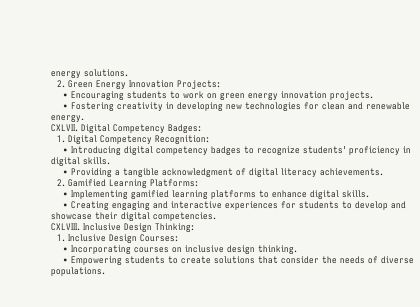energy solutions.
  2. Green Energy Innovation Projects:
    • Encouraging students to work on green energy innovation projects.
    • Fostering creativity in developing new technologies for clean and renewable energy.
CXLVII. Digital Competency Badges:
  1. Digital Competency Recognition:
    • Introducing digital competency badges to recognize students' proficiency in digital skills.
    • Providing a tangible acknowledgment of digital literacy achievements.
  2. Gamified Learning Platforms:
    • Implementing gamified learning platforms to enhance digital skills.
    • Creating engaging and interactive experiences for students to develop and showcase their digital competencies.
CXLVIII. Inclusive Design Thinking:
  1. Inclusive Design Courses:
    • Incorporating courses on inclusive design thinking.
    • Empowering students to create solutions that consider the needs of diverse populations.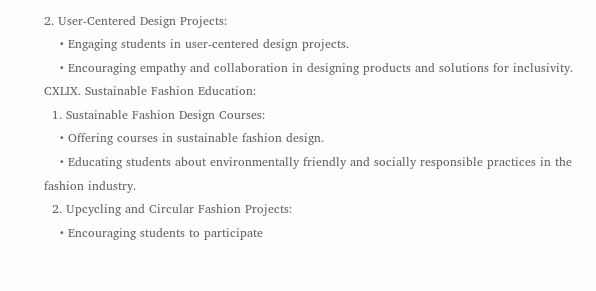2. User-Centered Design Projects:
    • Engaging students in user-centered design projects.
    • Encouraging empathy and collaboration in designing products and solutions for inclusivity.
CXLIX. Sustainable Fashion Education:
  1. Sustainable Fashion Design Courses:
    • Offering courses in sustainable fashion design.
    • Educating students about environmentally friendly and socially responsible practices in the fashion industry.
  2. Upcycling and Circular Fashion Projects:
    • Encouraging students to participate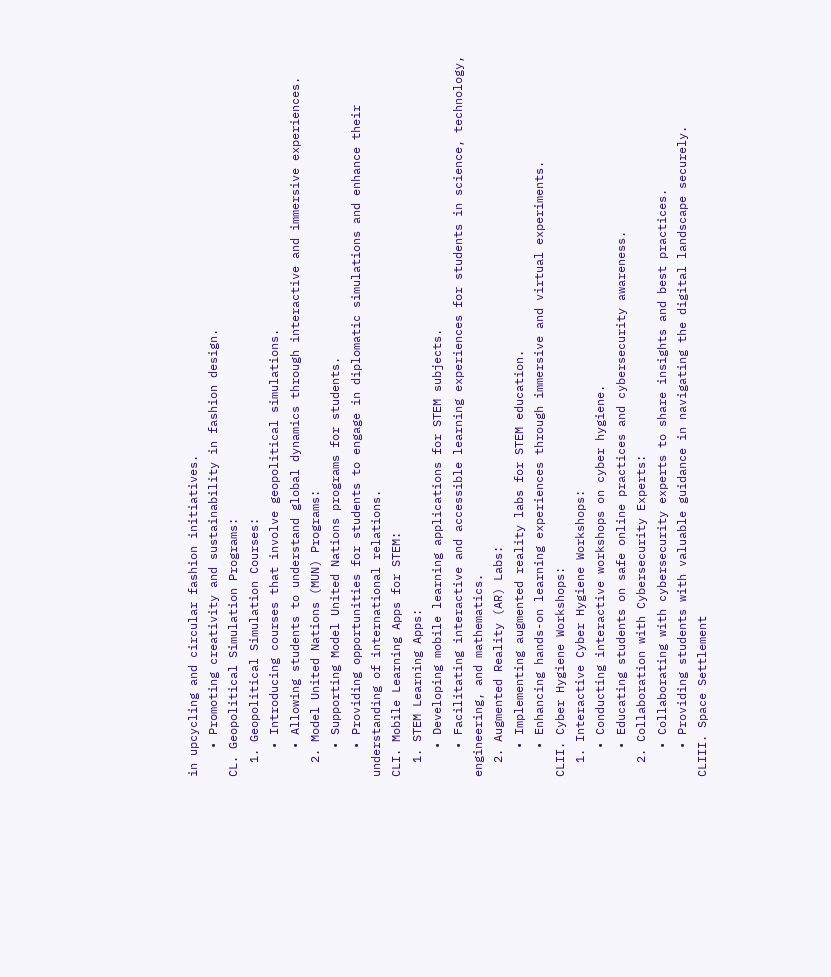in upcycling and circular fashion initiatives.
    • Promoting creativity and sustainability in fashion design.
CL. Geopolitical Simulation Programs:
  1. Geopolitical Simulation Courses:
    • Introducing courses that involve geopolitical simulations.
    • Allowing students to understand global dynamics through interactive and immersive experiences.
  2. Model United Nations (MUN) Programs:
    • Supporting Model United Nations programs for students.
    • Providing opportunities for students to engage in diplomatic simulations and enhance their understanding of international relations.
CLI. Mobile Learning Apps for STEM:
  1. STEM Learning Apps:
    • Developing mobile learning applications for STEM subjects.
    • Facilitating interactive and accessible learning experiences for students in science, technology, engineering, and mathematics.
  2. Augmented Reality (AR) Labs:
    • Implementing augmented reality labs for STEM education.
    • Enhancing hands-on learning experiences through immersive and virtual experiments.
CLII. Cyber Hygiene Workshops:
  1. Interactive Cyber Hygiene Workshops:
    • Conducting interactive workshops on cyber hygiene.
    • Educating students on safe online practices and cybersecurity awareness.
  2. Collaboration with Cybersecurity Experts:
    • Collaborating with cybersecurity experts to share insights and best practices.
    • Providing students with valuable guidance in navigating the digital landscape securely.
CLIII. Space Settlement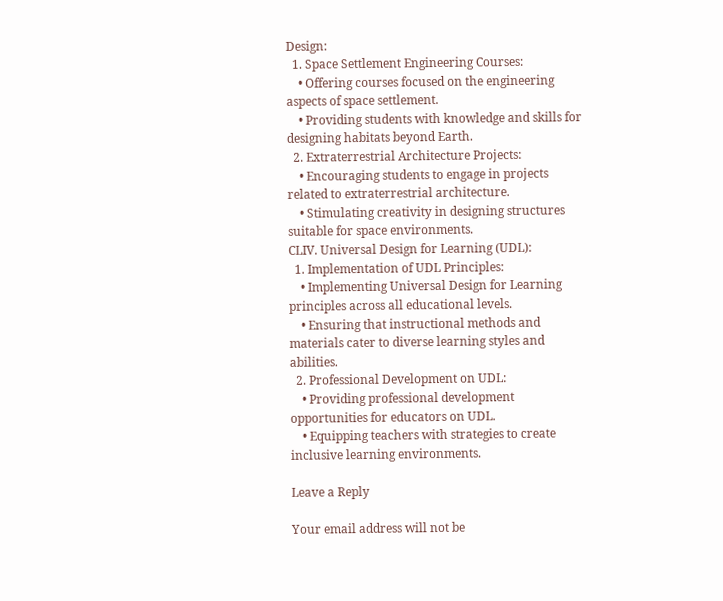Design:
  1. Space Settlement Engineering Courses:
    • Offering courses focused on the engineering aspects of space settlement.
    • Providing students with knowledge and skills for designing habitats beyond Earth.
  2. Extraterrestrial Architecture Projects:
    • Encouraging students to engage in projects related to extraterrestrial architecture.
    • Stimulating creativity in designing structures suitable for space environments.
CLIV. Universal Design for Learning (UDL):
  1. Implementation of UDL Principles:
    • Implementing Universal Design for Learning principles across all educational levels.
    • Ensuring that instructional methods and materials cater to diverse learning styles and abilities.
  2. Professional Development on UDL:
    • Providing professional development opportunities for educators on UDL.
    • Equipping teachers with strategies to create inclusive learning environments.

Leave a Reply

Your email address will not be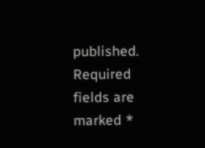published. Required fields are marked *